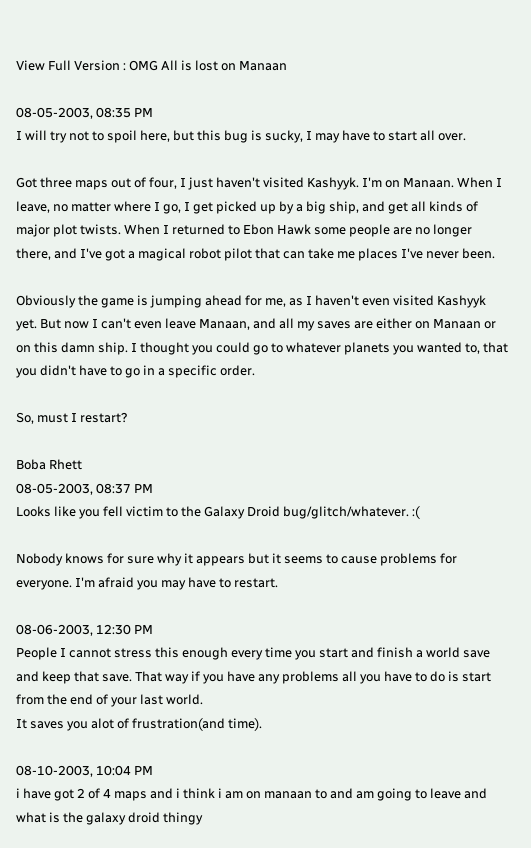View Full Version : OMG All is lost on Manaan

08-05-2003, 08:35 PM
I will try not to spoil here, but this bug is sucky, I may have to start all over.

Got three maps out of four, I just haven't visited Kashyyk. I'm on Manaan. When I leave, no matter where I go, I get picked up by a big ship, and get all kinds of major plot twists. When I returned to Ebon Hawk some people are no longer there, and I've got a magical robot pilot that can take me places I've never been.

Obviously the game is jumping ahead for me, as I haven't even visited Kashyyk yet. But now I can't even leave Manaan, and all my saves are either on Manaan or on this damn ship. I thought you could go to whatever planets you wanted to, that you didn't have to go in a specific order.

So, must I restart?

Boba Rhett
08-05-2003, 08:37 PM
Looks like you fell victim to the Galaxy Droid bug/glitch/whatever. :(

Nobody knows for sure why it appears but it seems to cause problems for everyone. I'm afraid you may have to restart.

08-06-2003, 12:30 PM
People I cannot stress this enough every time you start and finish a world save and keep that save. That way if you have any problems all you have to do is start from the end of your last world.
It saves you alot of frustration(and time).

08-10-2003, 10:04 PM
i have got 2 of 4 maps and i think i am on manaan to and am going to leave and what is the galaxy droid thingy